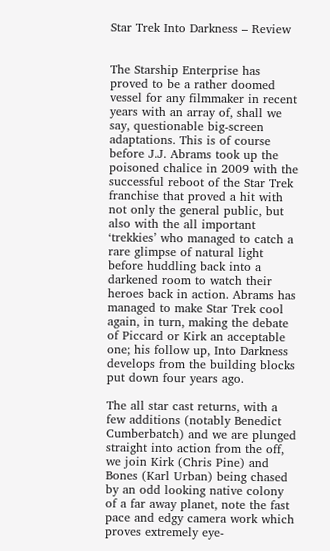Star Trek Into Darkness – Review


The Starship Enterprise has proved to be a rather doomed vessel for any filmmaker in recent years with an array of, shall we say, questionable big-screen adaptations. This is of course before J.J. Abrams took up the poisoned chalice in 2009 with the successful reboot of the Star Trek franchise that proved a hit with not only the general public, but also with the all important ‘trekkies’ who managed to catch a rare glimpse of natural light before huddling back into a darkened room to watch their heroes back in action. Abrams has managed to make Star Trek cool again, in turn, making the debate of Piccard or Kirk an acceptable one; his follow up, Into Darkness develops from the building blocks put down four years ago.

The all star cast returns, with a few additions (notably Benedict Cumberbatch) and we are plunged straight into action from the off, we join Kirk (Chris Pine) and Bones (Karl Urban) being chased by an odd looking native colony of a far away planet, note the fast pace and edgy camera work which proves extremely eye-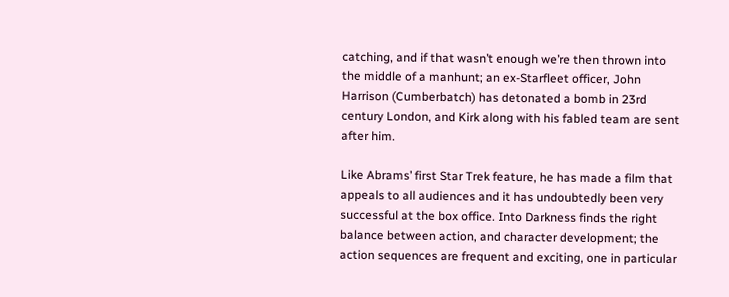catching, and if that wasn’t enough we’re then thrown into the middle of a manhunt; an ex-Starfleet officer, John Harrison (Cumberbatch) has detonated a bomb in 23rd century London, and Kirk along with his fabled team are sent after him.

Like Abrams’ first Star Trek feature, he has made a film that appeals to all audiences and it has undoubtedly been very successful at the box office. Into Darkness finds the right balance between action, and character development; the action sequences are frequent and exciting, one in particular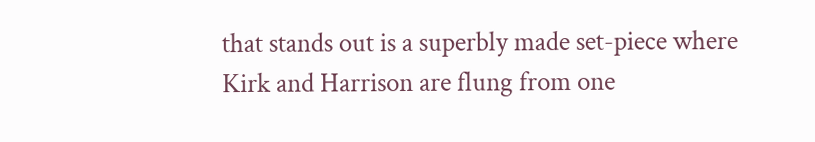that stands out is a superbly made set-piece where Kirk and Harrison are flung from one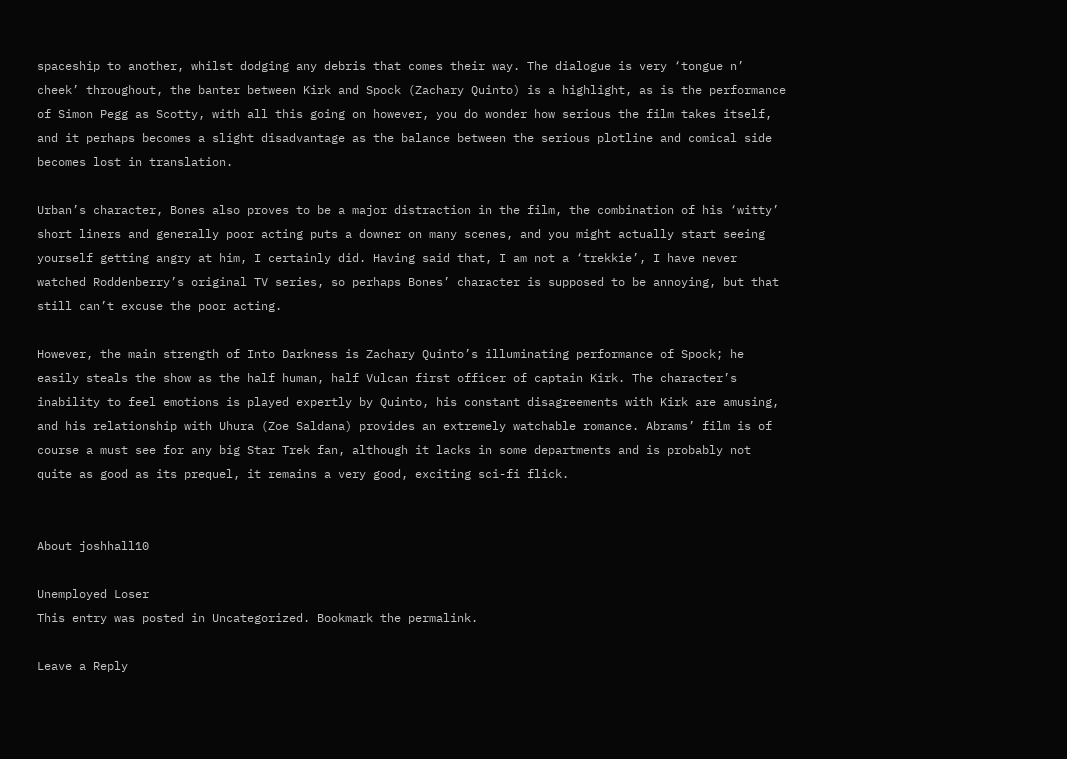spaceship to another, whilst dodging any debris that comes their way. The dialogue is very ‘tongue n’ cheek’ throughout, the banter between Kirk and Spock (Zachary Quinto) is a highlight, as is the performance of Simon Pegg as Scotty, with all this going on however, you do wonder how serious the film takes itself, and it perhaps becomes a slight disadvantage as the balance between the serious plotline and comical side becomes lost in translation.

Urban’s character, Bones also proves to be a major distraction in the film, the combination of his ‘witty’ short liners and generally poor acting puts a downer on many scenes, and you might actually start seeing yourself getting angry at him, I certainly did. Having said that, I am not a ‘trekkie’, I have never watched Roddenberry’s original TV series, so perhaps Bones’ character is supposed to be annoying, but that still can’t excuse the poor acting.

However, the main strength of Into Darkness is Zachary Quinto’s illuminating performance of Spock; he easily steals the show as the half human, half Vulcan first officer of captain Kirk. The character’s inability to feel emotions is played expertly by Quinto, his constant disagreements with Kirk are amusing, and his relationship with Uhura (Zoe Saldana) provides an extremely watchable romance. Abrams’ film is of course a must see for any big Star Trek fan, although it lacks in some departments and is probably not quite as good as its prequel, it remains a very good, exciting sci-fi flick.


About joshhall10

Unemployed Loser
This entry was posted in Uncategorized. Bookmark the permalink.

Leave a Reply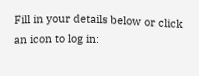Fill in your details below or click an icon to log in: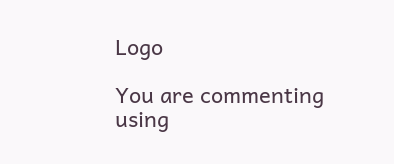Logo

You are commenting using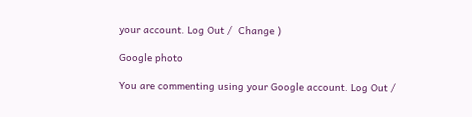your account. Log Out /  Change )

Google photo

You are commenting using your Google account. Log Out /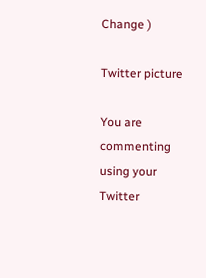Change )

Twitter picture

You are commenting using your Twitter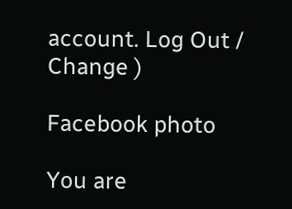account. Log Out /  Change )

Facebook photo

You are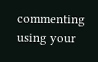commenting using your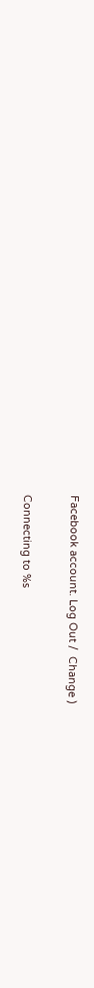Facebook account. Log Out /  Change )

Connecting to %s